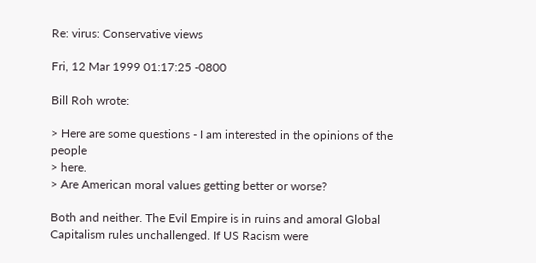Re: virus: Conservative views

Fri, 12 Mar 1999 01:17:25 -0800

Bill Roh wrote:

> Here are some questions - I am interested in the opinions of the people
> here.
> Are American moral values getting better or worse?

Both and neither. The Evil Empire is in ruins and amoral Global Capitalism rules unchallenged. If US Racism were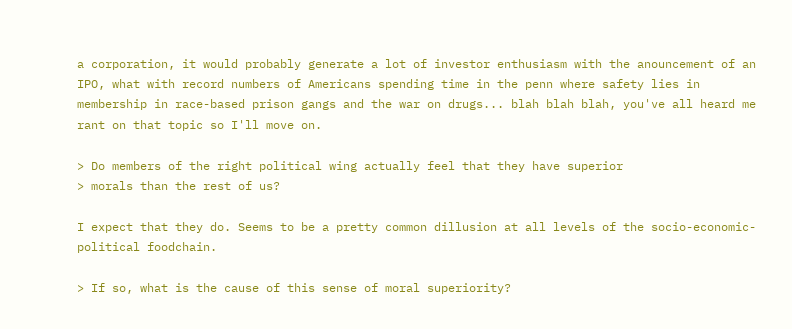a corporation, it would probably generate a lot of investor enthusiasm with the anouncement of an IPO, what with record numbers of Americans spending time in the penn where safety lies in membership in race-based prison gangs and the war on drugs... blah blah blah, you've all heard me rant on that topic so I'll move on.

> Do members of the right political wing actually feel that they have superior
> morals than the rest of us?

I expect that they do. Seems to be a pretty common dillusion at all levels of the socio-economic-political foodchain.

> If so, what is the cause of this sense of moral superiority?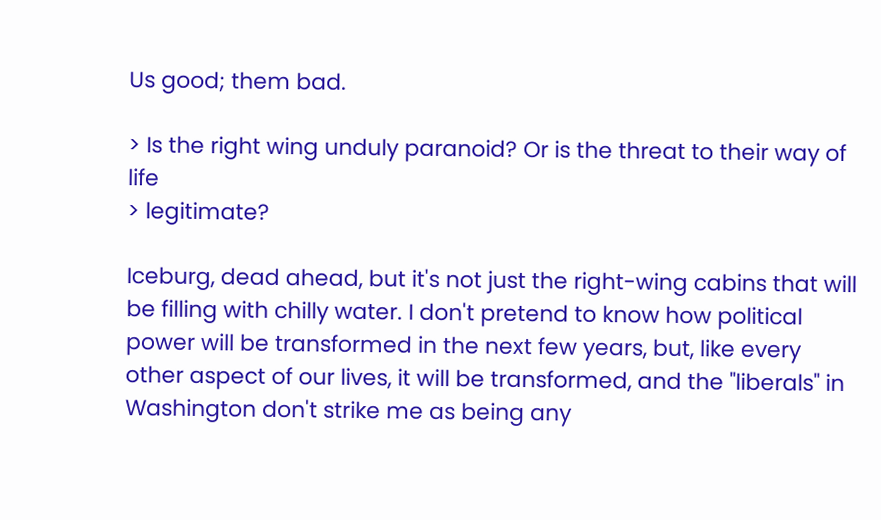Us good; them bad.

> Is the right wing unduly paranoid? Or is the threat to their way of life
> legitimate?

Iceburg, dead ahead, but it's not just the right-wing cabins that will be filling with chilly water. I don't pretend to know how political power will be transformed in the next few years, but, like every other aspect of our lives, it will be transformed, and the "liberals" in Washington don't strike me as being any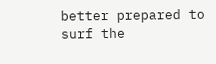better prepared to surf the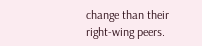change than their right-wing peers.